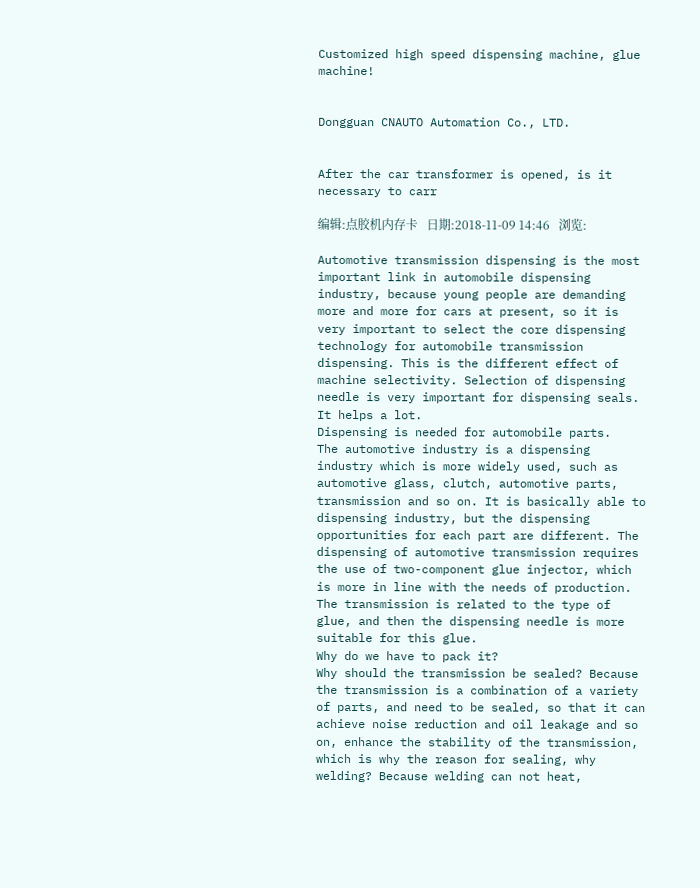Customized high speed dispensing machine, glue machine!


Dongguan CNAUTO Automation Co., LTD.


After the car transformer is opened, is it necessary to carr

编辑:点胶机内存卡   日期:2018-11-09 14:46   浏览:

Automotive transmission dispensing is the most important link in automobile dispensing industry, because young people are demanding more and more for cars at present, so it is very important to select the core dispensing technology for automobile transmission dispensing. This is the different effect of machine selectivity. Selection of dispensing needle is very important for dispensing seals. It helps a lot.
Dispensing is needed for automobile parts.
The automotive industry is a dispensing industry which is more widely used, such as automotive glass, clutch, automotive parts, transmission and so on. It is basically able to dispensing industry, but the dispensing opportunities for each part are different. The dispensing of automotive transmission requires the use of two-component glue injector, which is more in line with the needs of production. The transmission is related to the type of glue, and then the dispensing needle is more suitable for this glue.
Why do we have to pack it?
Why should the transmission be sealed? Because the transmission is a combination of a variety of parts, and need to be sealed, so that it can achieve noise reduction and oil leakage and so on, enhance the stability of the transmission, which is why the reason for sealing, why welding? Because welding can not heat,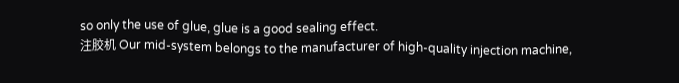so only the use of glue, glue is a good sealing effect.
注胶机 Our mid-system belongs to the manufacturer of high-quality injection machine,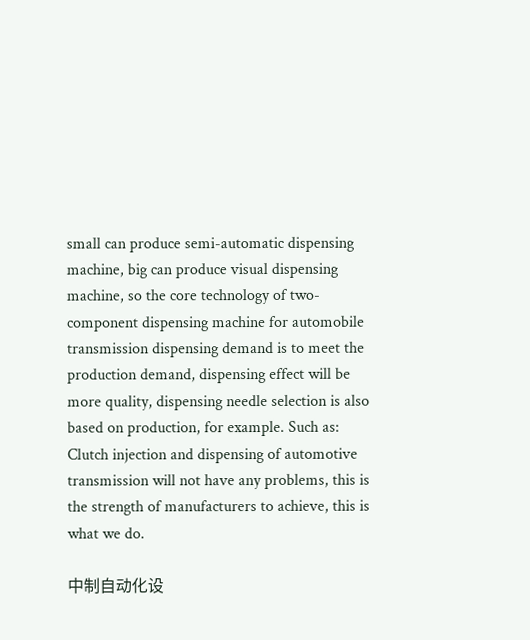small can produce semi-automatic dispensing machine, big can produce visual dispensing machine, so the core technology of two-component dispensing machine for automobile transmission dispensing demand is to meet the production demand, dispensing effect will be more quality, dispensing needle selection is also based on production, for example. Such as: Clutch injection and dispensing of automotive transmission will not have any problems, this is the strength of manufacturers to achieve, this is what we do.

中制自动化设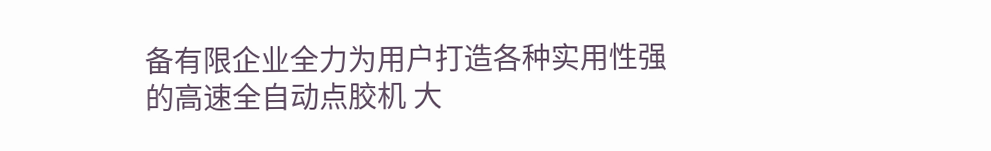备有限企业全力为用户打造各种实用性强的高速全自动点胶机 大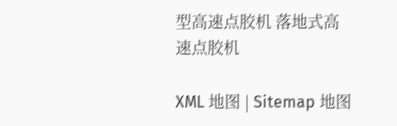型高速点胶机 落地式高速点胶机

XML 地图 | Sitemap 地图